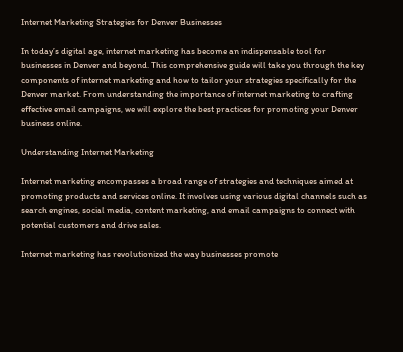Internet Marketing Strategies for Denver Businesses

In today’s digital age, internet marketing has become an indispensable tool for businesses in Denver and beyond. This comprehensive guide will take you through the key components of internet marketing and how to tailor your strategies specifically for the Denver market. From understanding the importance of internet marketing to crafting effective email campaigns, we will explore the best practices for promoting your Denver business online.

Understanding Internet Marketing

Internet marketing encompasses a broad range of strategies and techniques aimed at promoting products and services online. It involves using various digital channels such as search engines, social media, content marketing, and email campaigns to connect with potential customers and drive sales.

Internet marketing has revolutionized the way businesses promote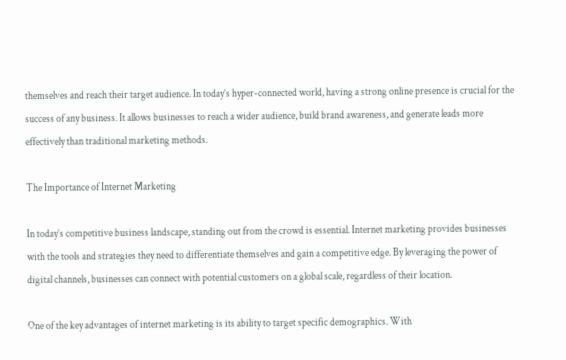themselves and reach their target audience. In today’s hyper-connected world, having a strong online presence is crucial for the success of any business. It allows businesses to reach a wider audience, build brand awareness, and generate leads more effectively than traditional marketing methods.

The Importance of Internet Marketing

In today’s competitive business landscape, standing out from the crowd is essential. Internet marketing provides businesses with the tools and strategies they need to differentiate themselves and gain a competitive edge. By leveraging the power of digital channels, businesses can connect with potential customers on a global scale, regardless of their location.

One of the key advantages of internet marketing is its ability to target specific demographics. With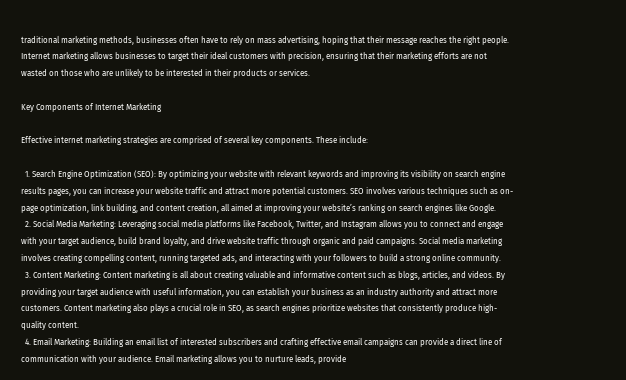traditional marketing methods, businesses often have to rely on mass advertising, hoping that their message reaches the right people. Internet marketing allows businesses to target their ideal customers with precision, ensuring that their marketing efforts are not wasted on those who are unlikely to be interested in their products or services.

Key Components of Internet Marketing

Effective internet marketing strategies are comprised of several key components. These include:

  1. Search Engine Optimization (SEO): By optimizing your website with relevant keywords and improving its visibility on search engine results pages, you can increase your website traffic and attract more potential customers. SEO involves various techniques such as on-page optimization, link building, and content creation, all aimed at improving your website’s ranking on search engines like Google.
  2. Social Media Marketing: Leveraging social media platforms like Facebook, Twitter, and Instagram allows you to connect and engage with your target audience, build brand loyalty, and drive website traffic through organic and paid campaigns. Social media marketing involves creating compelling content, running targeted ads, and interacting with your followers to build a strong online community.
  3. Content Marketing: Content marketing is all about creating valuable and informative content such as blogs, articles, and videos. By providing your target audience with useful information, you can establish your business as an industry authority and attract more customers. Content marketing also plays a crucial role in SEO, as search engines prioritize websites that consistently produce high-quality content.
  4. Email Marketing: Building an email list of interested subscribers and crafting effective email campaigns can provide a direct line of communication with your audience. Email marketing allows you to nurture leads, provide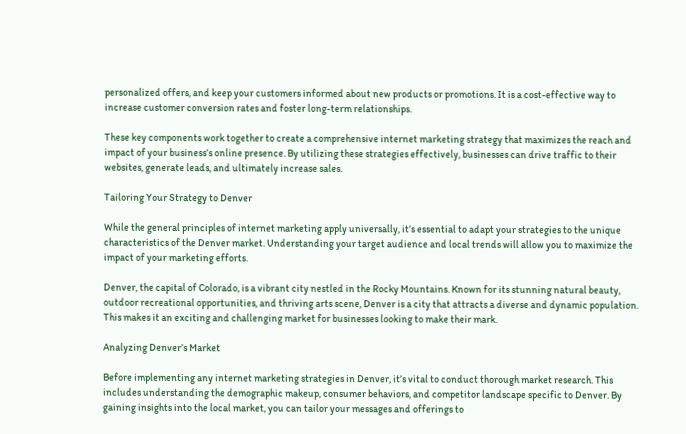personalized offers, and keep your customers informed about new products or promotions. It is a cost-effective way to increase customer conversion rates and foster long-term relationships.

These key components work together to create a comprehensive internet marketing strategy that maximizes the reach and impact of your business’s online presence. By utilizing these strategies effectively, businesses can drive traffic to their websites, generate leads, and ultimately increase sales.

Tailoring Your Strategy to Denver

While the general principles of internet marketing apply universally, it’s essential to adapt your strategies to the unique characteristics of the Denver market. Understanding your target audience and local trends will allow you to maximize the impact of your marketing efforts.

Denver, the capital of Colorado, is a vibrant city nestled in the Rocky Mountains. Known for its stunning natural beauty, outdoor recreational opportunities, and thriving arts scene, Denver is a city that attracts a diverse and dynamic population. This makes it an exciting and challenging market for businesses looking to make their mark.

Analyzing Denver’s Market

Before implementing any internet marketing strategies in Denver, it’s vital to conduct thorough market research. This includes understanding the demographic makeup, consumer behaviors, and competitor landscape specific to Denver. By gaining insights into the local market, you can tailor your messages and offerings to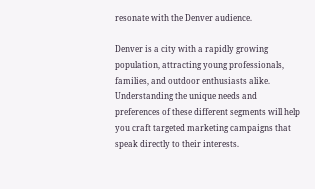resonate with the Denver audience.

Denver is a city with a rapidly growing population, attracting young professionals, families, and outdoor enthusiasts alike. Understanding the unique needs and preferences of these different segments will help you craft targeted marketing campaigns that speak directly to their interests.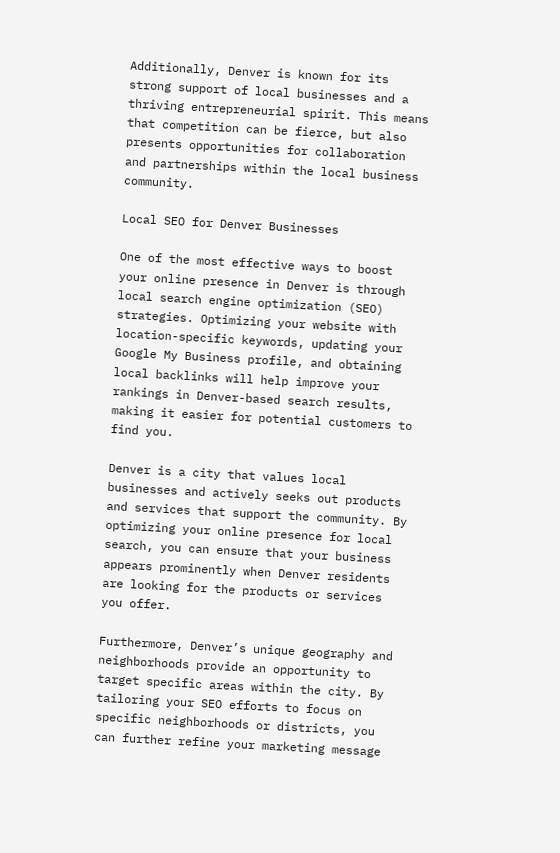Additionally, Denver is known for its strong support of local businesses and a thriving entrepreneurial spirit. This means that competition can be fierce, but also presents opportunities for collaboration and partnerships within the local business community.

Local SEO for Denver Businesses

One of the most effective ways to boost your online presence in Denver is through local search engine optimization (SEO) strategies. Optimizing your website with location-specific keywords, updating your Google My Business profile, and obtaining local backlinks will help improve your rankings in Denver-based search results, making it easier for potential customers to find you.

Denver is a city that values local businesses and actively seeks out products and services that support the community. By optimizing your online presence for local search, you can ensure that your business appears prominently when Denver residents are looking for the products or services you offer.

Furthermore, Denver’s unique geography and neighborhoods provide an opportunity to target specific areas within the city. By tailoring your SEO efforts to focus on specific neighborhoods or districts, you can further refine your marketing message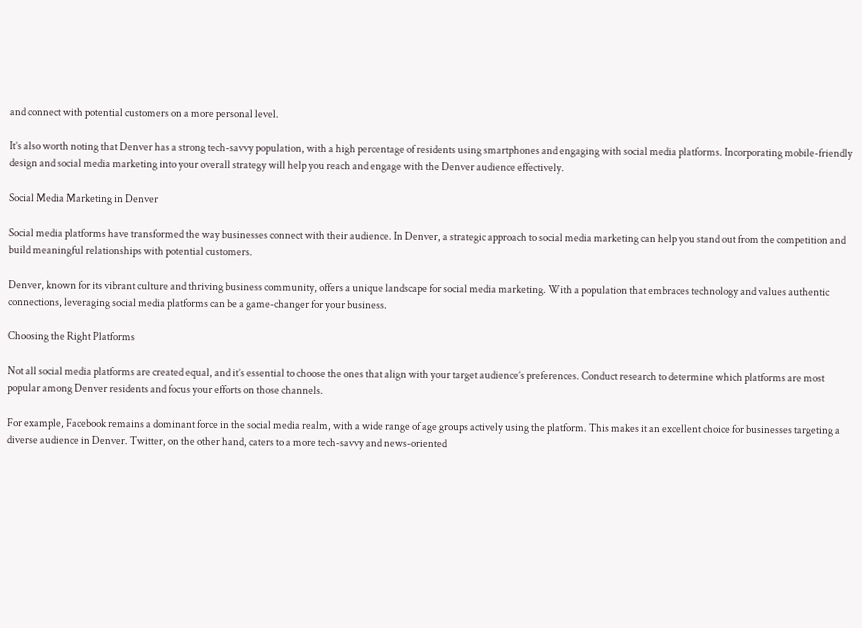and connect with potential customers on a more personal level.

It’s also worth noting that Denver has a strong tech-savvy population, with a high percentage of residents using smartphones and engaging with social media platforms. Incorporating mobile-friendly design and social media marketing into your overall strategy will help you reach and engage with the Denver audience effectively.

Social Media Marketing in Denver

Social media platforms have transformed the way businesses connect with their audience. In Denver, a strategic approach to social media marketing can help you stand out from the competition and build meaningful relationships with potential customers.

Denver, known for its vibrant culture and thriving business community, offers a unique landscape for social media marketing. With a population that embraces technology and values authentic connections, leveraging social media platforms can be a game-changer for your business.

Choosing the Right Platforms

Not all social media platforms are created equal, and it’s essential to choose the ones that align with your target audience’s preferences. Conduct research to determine which platforms are most popular among Denver residents and focus your efforts on those channels.

For example, Facebook remains a dominant force in the social media realm, with a wide range of age groups actively using the platform. This makes it an excellent choice for businesses targeting a diverse audience in Denver. Twitter, on the other hand, caters to a more tech-savvy and news-oriented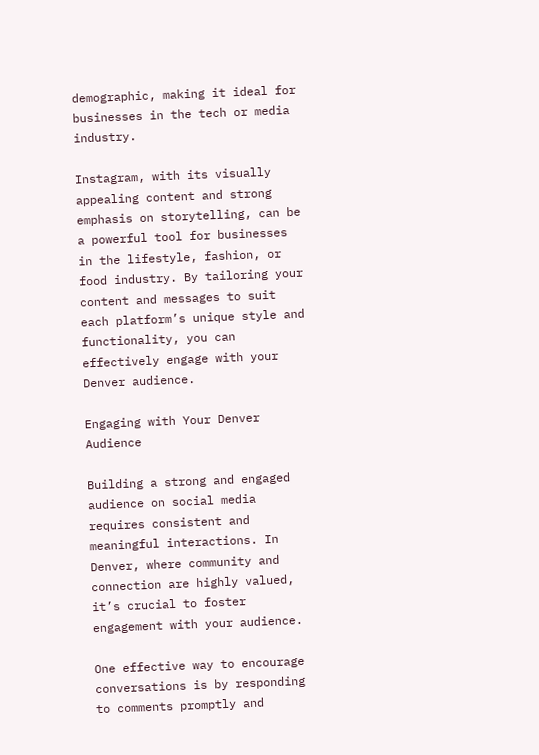demographic, making it ideal for businesses in the tech or media industry.

Instagram, with its visually appealing content and strong emphasis on storytelling, can be a powerful tool for businesses in the lifestyle, fashion, or food industry. By tailoring your content and messages to suit each platform’s unique style and functionality, you can effectively engage with your Denver audience.

Engaging with Your Denver Audience

Building a strong and engaged audience on social media requires consistent and meaningful interactions. In Denver, where community and connection are highly valued, it’s crucial to foster engagement with your audience.

One effective way to encourage conversations is by responding to comments promptly and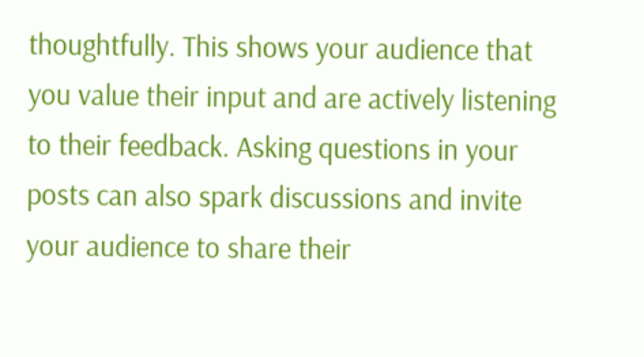thoughtfully. This shows your audience that you value their input and are actively listening to their feedback. Asking questions in your posts can also spark discussions and invite your audience to share their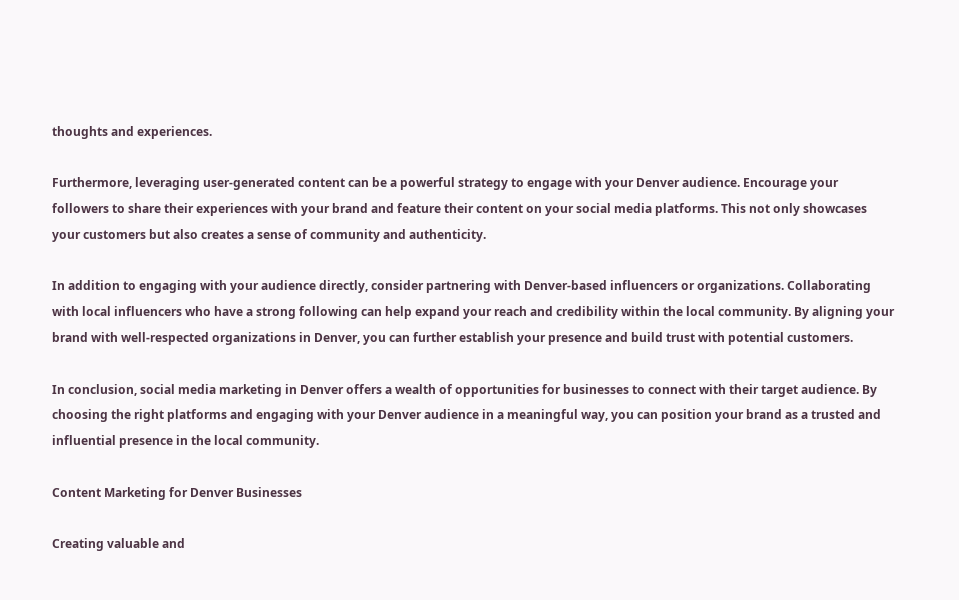thoughts and experiences.

Furthermore, leveraging user-generated content can be a powerful strategy to engage with your Denver audience. Encourage your followers to share their experiences with your brand and feature their content on your social media platforms. This not only showcases your customers but also creates a sense of community and authenticity.

In addition to engaging with your audience directly, consider partnering with Denver-based influencers or organizations. Collaborating with local influencers who have a strong following can help expand your reach and credibility within the local community. By aligning your brand with well-respected organizations in Denver, you can further establish your presence and build trust with potential customers.

In conclusion, social media marketing in Denver offers a wealth of opportunities for businesses to connect with their target audience. By choosing the right platforms and engaging with your Denver audience in a meaningful way, you can position your brand as a trusted and influential presence in the local community.

Content Marketing for Denver Businesses

Creating valuable and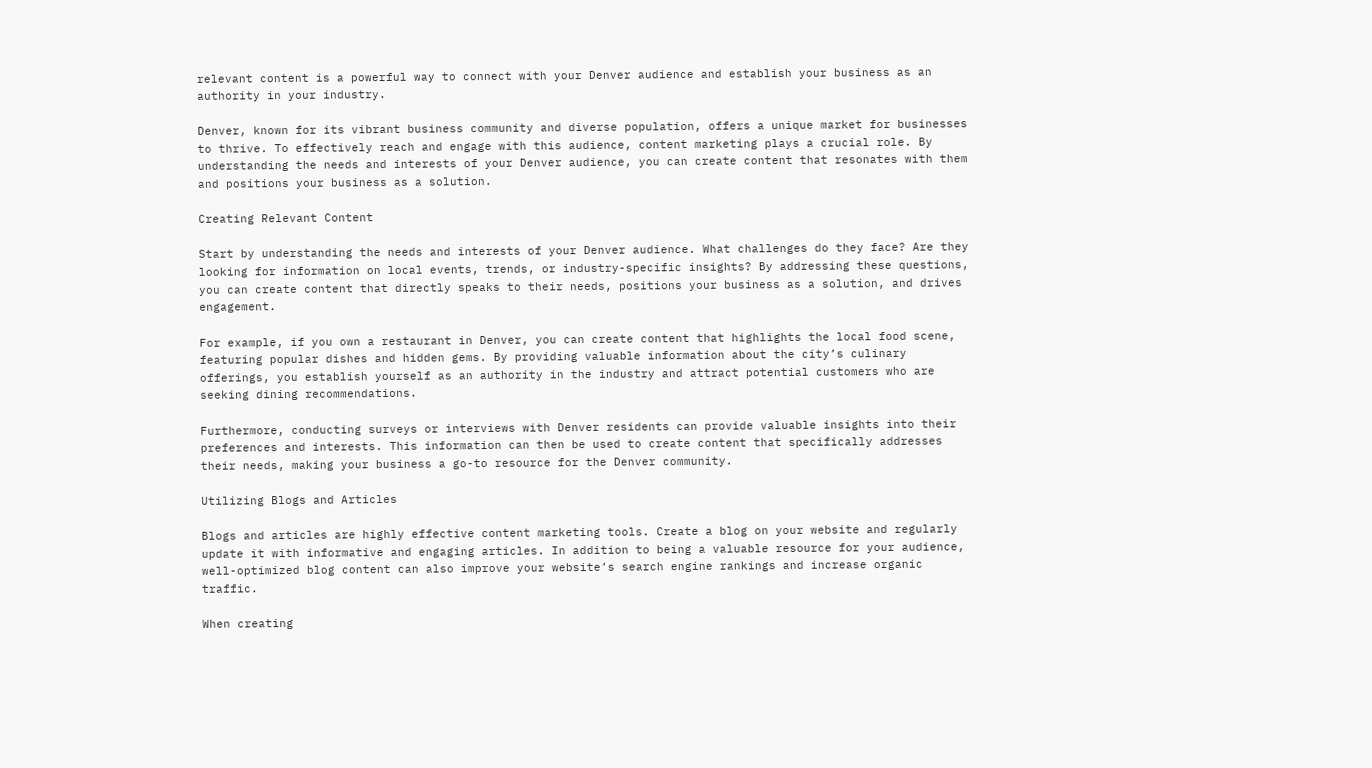relevant content is a powerful way to connect with your Denver audience and establish your business as an authority in your industry.

Denver, known for its vibrant business community and diverse population, offers a unique market for businesses to thrive. To effectively reach and engage with this audience, content marketing plays a crucial role. By understanding the needs and interests of your Denver audience, you can create content that resonates with them and positions your business as a solution.

Creating Relevant Content

Start by understanding the needs and interests of your Denver audience. What challenges do they face? Are they looking for information on local events, trends, or industry-specific insights? By addressing these questions, you can create content that directly speaks to their needs, positions your business as a solution, and drives engagement.

For example, if you own a restaurant in Denver, you can create content that highlights the local food scene, featuring popular dishes and hidden gems. By providing valuable information about the city’s culinary offerings, you establish yourself as an authority in the industry and attract potential customers who are seeking dining recommendations.

Furthermore, conducting surveys or interviews with Denver residents can provide valuable insights into their preferences and interests. This information can then be used to create content that specifically addresses their needs, making your business a go-to resource for the Denver community.

Utilizing Blogs and Articles

Blogs and articles are highly effective content marketing tools. Create a blog on your website and regularly update it with informative and engaging articles. In addition to being a valuable resource for your audience, well-optimized blog content can also improve your website’s search engine rankings and increase organic traffic.

When creating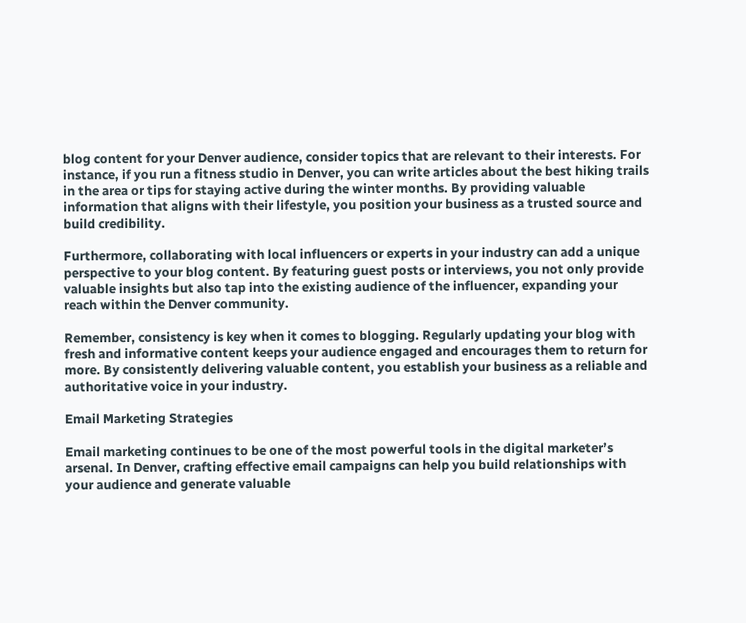blog content for your Denver audience, consider topics that are relevant to their interests. For instance, if you run a fitness studio in Denver, you can write articles about the best hiking trails in the area or tips for staying active during the winter months. By providing valuable information that aligns with their lifestyle, you position your business as a trusted source and build credibility.

Furthermore, collaborating with local influencers or experts in your industry can add a unique perspective to your blog content. By featuring guest posts or interviews, you not only provide valuable insights but also tap into the existing audience of the influencer, expanding your reach within the Denver community.

Remember, consistency is key when it comes to blogging. Regularly updating your blog with fresh and informative content keeps your audience engaged and encourages them to return for more. By consistently delivering valuable content, you establish your business as a reliable and authoritative voice in your industry.

Email Marketing Strategies

Email marketing continues to be one of the most powerful tools in the digital marketer’s arsenal. In Denver, crafting effective email campaigns can help you build relationships with your audience and generate valuable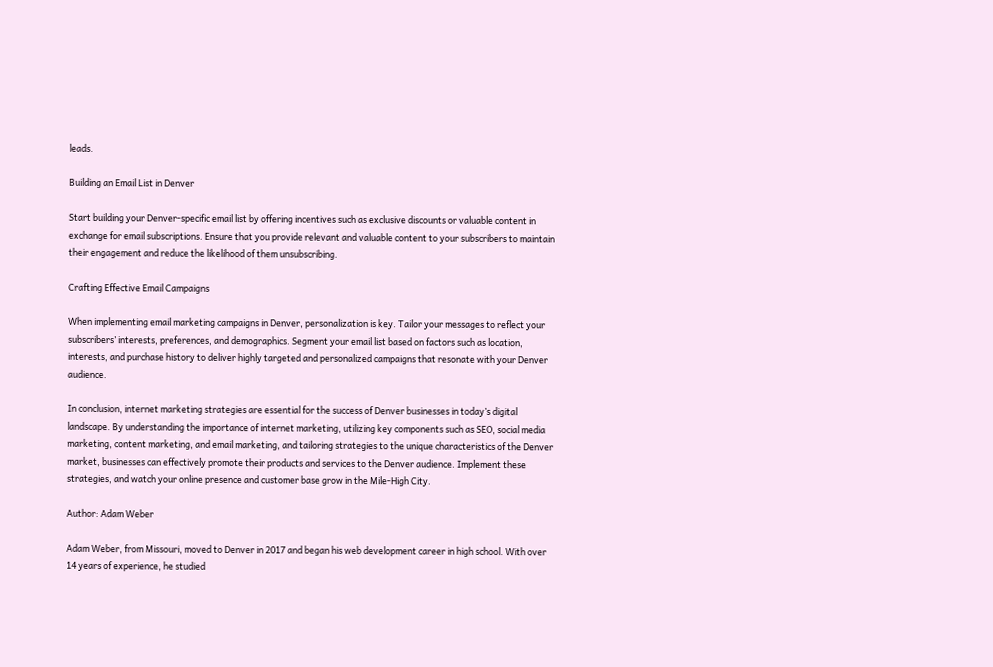leads.

Building an Email List in Denver

Start building your Denver-specific email list by offering incentives such as exclusive discounts or valuable content in exchange for email subscriptions. Ensure that you provide relevant and valuable content to your subscribers to maintain their engagement and reduce the likelihood of them unsubscribing.

Crafting Effective Email Campaigns

When implementing email marketing campaigns in Denver, personalization is key. Tailor your messages to reflect your subscribers’ interests, preferences, and demographics. Segment your email list based on factors such as location, interests, and purchase history to deliver highly targeted and personalized campaigns that resonate with your Denver audience.

In conclusion, internet marketing strategies are essential for the success of Denver businesses in today’s digital landscape. By understanding the importance of internet marketing, utilizing key components such as SEO, social media marketing, content marketing, and email marketing, and tailoring strategies to the unique characteristics of the Denver market, businesses can effectively promote their products and services to the Denver audience. Implement these strategies, and watch your online presence and customer base grow in the Mile-High City.

Author: Adam Weber

Adam Weber, from Missouri, moved to Denver in 2017 and began his web development career in high school. With over 14 years of experience, he studied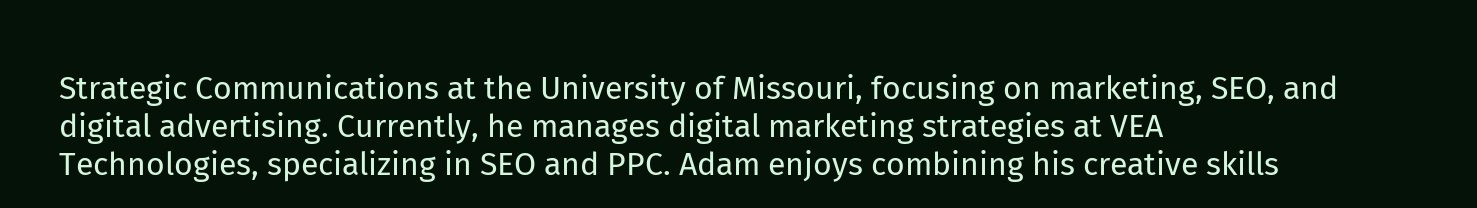Strategic Communications at the University of Missouri, focusing on marketing, SEO, and digital advertising. Currently, he manages digital marketing strategies at VEA Technologies, specializing in SEO and PPC. Adam enjoys combining his creative skills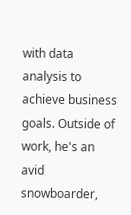with data analysis to achieve business goals. Outside of work, he's an avid snowboarder,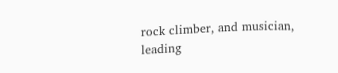rock climber, and musician, leading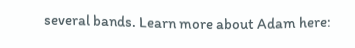several bands. Learn more about Adam here: